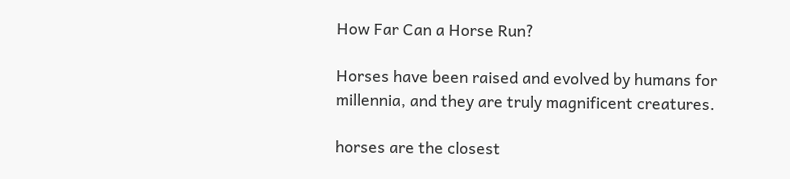How Far Can a Horse Run?

Horses have been raised and evolved by humans for millennia, and they are truly magnificent creatures.

horses are the closest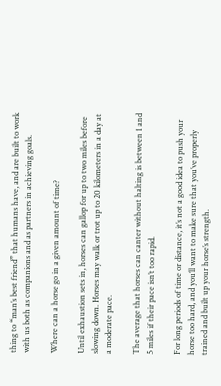thing to “man’s best friend” that humans have, and are built to work with us both as companions and as partners in achieving goals.

Where can a horse go in a given amount of time?

Until exhaustion sets in, horses can gallop for up to two miles before slowing down. Horses may walk or trot up to 20 kilometers in a day at a moderate pace.

The average that horses can canter without halting is between 1 and 5 miles if their pace isn’t too rapid.

For long periods of time or distance, it’s not a good idea to push your horse too hard, and you’ll want to make sure that you’ve properly trained and built up your horse’s strength.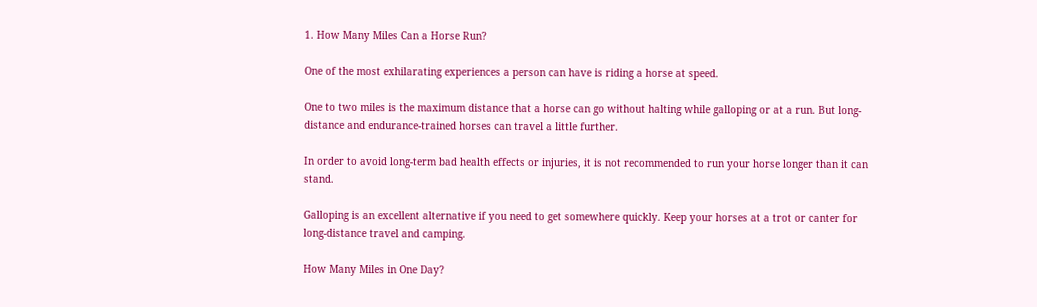1. How Many Miles Can a Horse Run?

One of the most exhilarating experiences a person can have is riding a horse at speed.

One to two miles is the maximum distance that a horse can go without halting while galloping or at a run. But long-distance and endurance-trained horses can travel a little further.

In order to avoid long-term bad health effects or injuries, it is not recommended to run your horse longer than it can stand.

Galloping is an excellent alternative if you need to get somewhere quickly. Keep your horses at a trot or canter for long-distance travel and camping.

How Many Miles in One Day?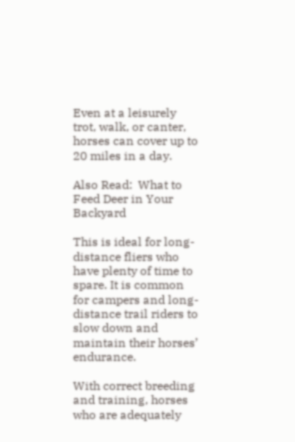Even at a leisurely trot, walk, or canter, horses can cover up to 20 miles in a day.

Also Read:  What to Feed Deer in Your Backyard

This is ideal for long-distance fliers who have plenty of time to spare. It is common for campers and long-distance trail riders to slow down and maintain their horses’ endurance.

With correct breeding and training, horses who are adequately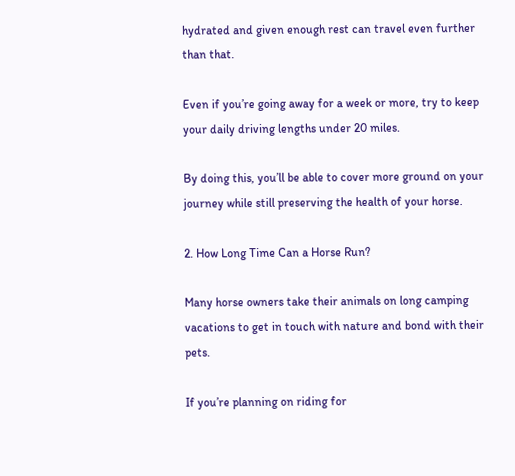hydrated and given enough rest can travel even further than that.

Even if you’re going away for a week or more, try to keep your daily driving lengths under 20 miles.

By doing this, you’ll be able to cover more ground on your journey while still preserving the health of your horse.

2. How Long Time Can a Horse Run?

Many horse owners take their animals on long camping vacations to get in touch with nature and bond with their pets.

If you’re planning on riding for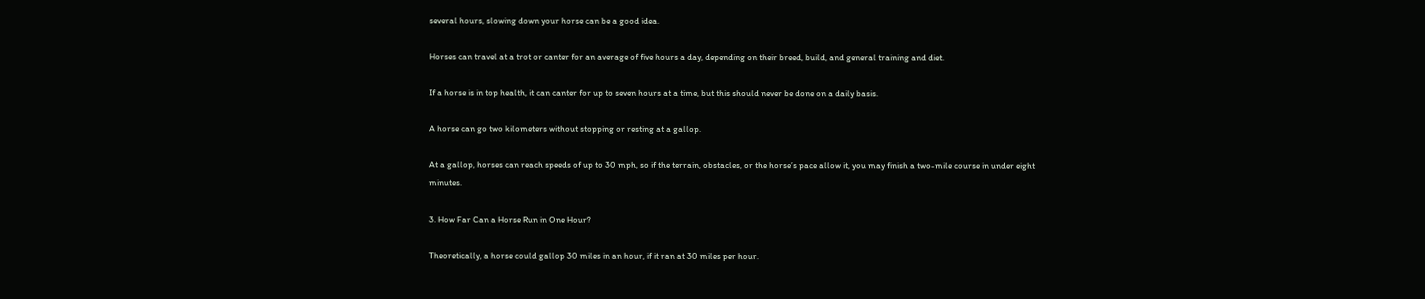several hours, slowing down your horse can be a good idea.

Horses can travel at a trot or canter for an average of five hours a day, depending on their breed, build, and general training and diet.

If a horse is in top health, it can canter for up to seven hours at a time, but this should never be done on a daily basis.

A horse can go two kilometers without stopping or resting at a gallop.

At a gallop, horses can reach speeds of up to 30 mph, so if the terrain, obstacles, or the horse’s pace allow it, you may finish a two-mile course in under eight minutes.

3. How Far Can a Horse Run in One Hour?

Theoretically, a horse could gallop 30 miles in an hour, if it ran at 30 miles per hour.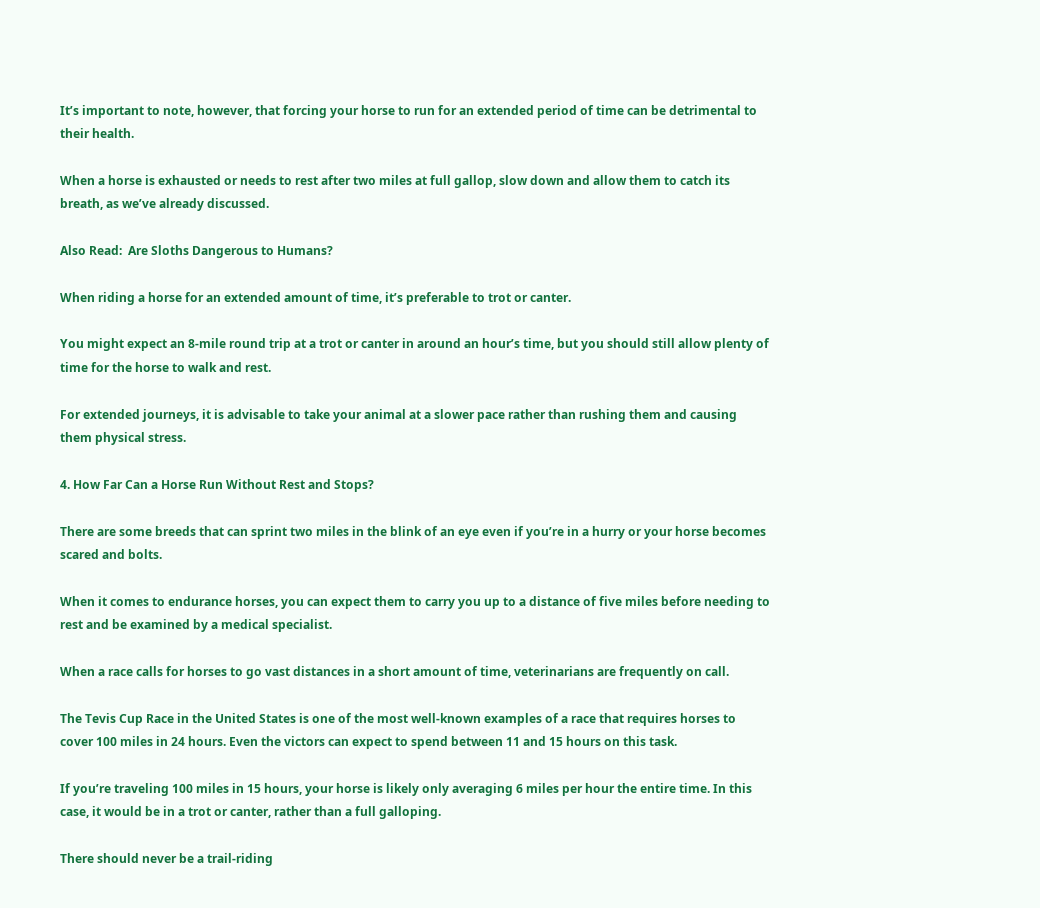It’s important to note, however, that forcing your horse to run for an extended period of time can be detrimental to their health.

When a horse is exhausted or needs to rest after two miles at full gallop, slow down and allow them to catch its breath, as we’ve already discussed.

Also Read:  Are Sloths Dangerous to Humans?

When riding a horse for an extended amount of time, it’s preferable to trot or canter.

You might expect an 8-mile round trip at a trot or canter in around an hour’s time, but you should still allow plenty of time for the horse to walk and rest.

For extended journeys, it is advisable to take your animal at a slower pace rather than rushing them and causing them physical stress.

4. How Far Can a Horse Run Without Rest and Stops?

There are some breeds that can sprint two miles in the blink of an eye even if you’re in a hurry or your horse becomes scared and bolts.

When it comes to endurance horses, you can expect them to carry you up to a distance of five miles before needing to rest and be examined by a medical specialist.

When a race calls for horses to go vast distances in a short amount of time, veterinarians are frequently on call.

The Tevis Cup Race in the United States is one of the most well-known examples of a race that requires horses to cover 100 miles in 24 hours. Even the victors can expect to spend between 11 and 15 hours on this task.

If you’re traveling 100 miles in 15 hours, your horse is likely only averaging 6 miles per hour the entire time. In this case, it would be in a trot or canter, rather than a full galloping.

There should never be a trail-riding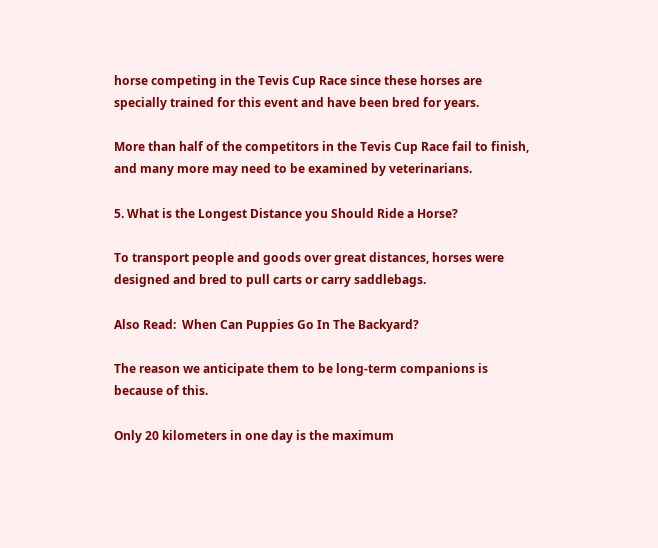horse competing in the Tevis Cup Race since these horses are specially trained for this event and have been bred for years.

More than half of the competitors in the Tevis Cup Race fail to finish, and many more may need to be examined by veterinarians.

5. What is the Longest Distance you Should Ride a Horse?

To transport people and goods over great distances, horses were designed and bred to pull carts or carry saddlebags.

Also Read:  When Can Puppies Go In The Backyard?

The reason we anticipate them to be long-term companions is because of this.

Only 20 kilometers in one day is the maximum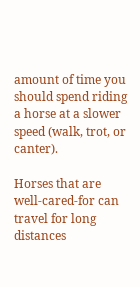amount of time you should spend riding a horse at a slower speed (walk, trot, or canter).

Horses that are well-cared-for can travel for long distances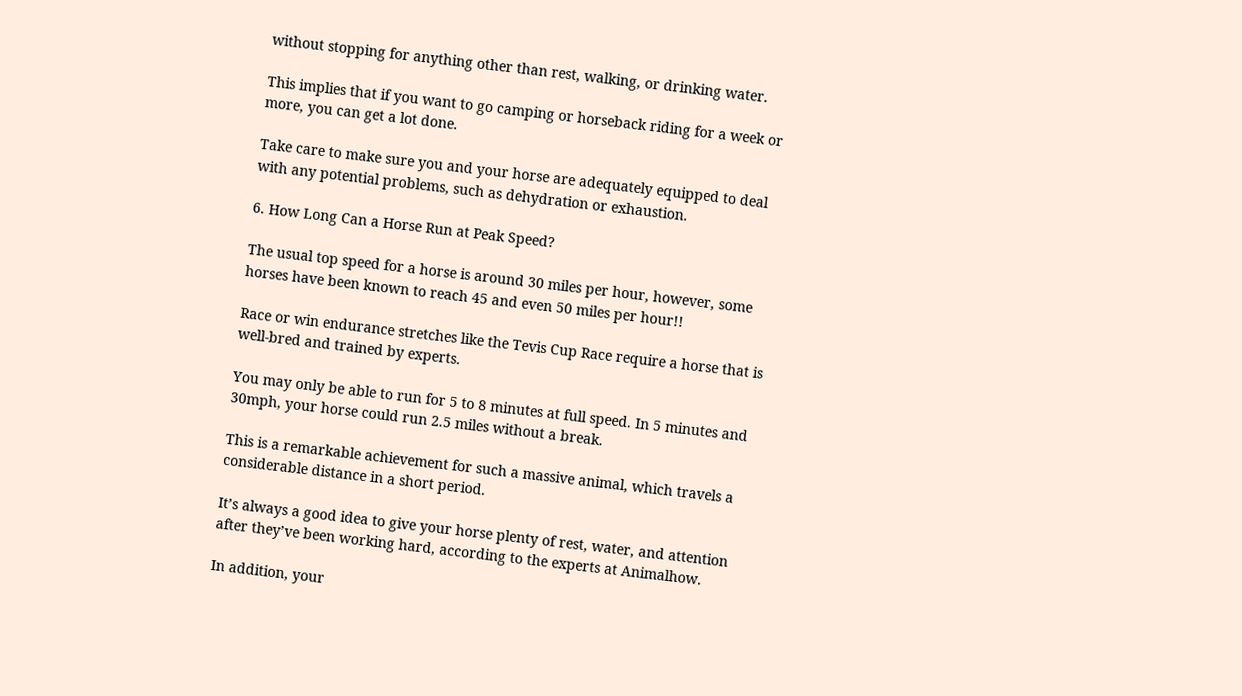without stopping for anything other than rest, walking, or drinking water.

This implies that if you want to go camping or horseback riding for a week or more, you can get a lot done.

Take care to make sure you and your horse are adequately equipped to deal with any potential problems, such as dehydration or exhaustion.

6. How Long Can a Horse Run at Peak Speed?

The usual top speed for a horse is around 30 miles per hour, however, some horses have been known to reach 45 and even 50 miles per hour!!

Race or win endurance stretches like the Tevis Cup Race require a horse that is well-bred and trained by experts.

You may only be able to run for 5 to 8 minutes at full speed. In 5 minutes and 30mph, your horse could run 2.5 miles without a break.

This is a remarkable achievement for such a massive animal, which travels a considerable distance in a short period.

It’s always a good idea to give your horse plenty of rest, water, and attention after they’ve been working hard, according to the experts at Animalhow.

In addition, your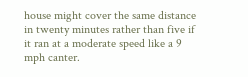house might cover the same distance in twenty minutes rather than five if it ran at a moderate speed like a 9 mph canter.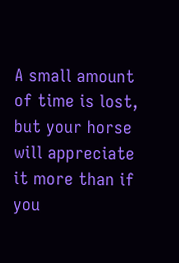A small amount of time is lost, but your horse will appreciate it more than if you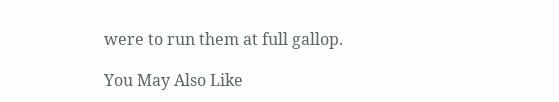were to run them at full gallop.

You May Also Like